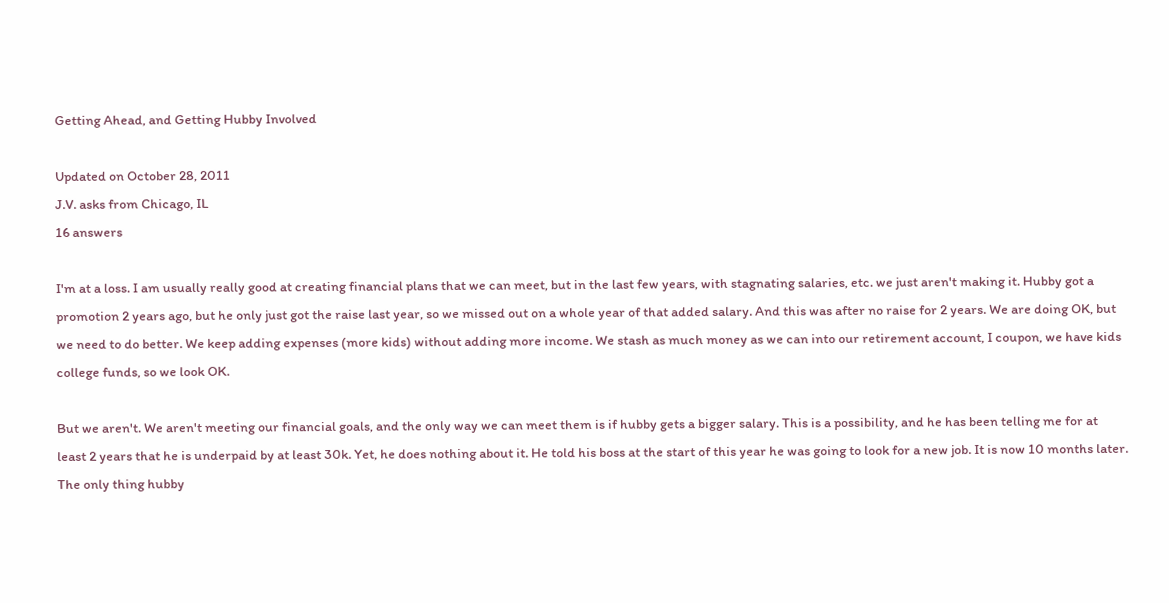Getting Ahead, and Getting Hubby Involved

Updated on October 28, 2011
J.V. asks from Chicago, IL
16 answers

I'm at a loss. I am usually really good at creating financial plans that we can meet, but in the last few years, with stagnating salaries, etc. we just aren't making it. Hubby got a promotion 2 years ago, but he only just got the raise last year, so we missed out on a whole year of that added salary. And this was after no raise for 2 years. We are doing OK, but we need to do better. We keep adding expenses (more kids) without adding more income. We stash as much money as we can into our retirement account, I coupon, we have kids college funds, so we look OK.

But we aren't. We aren't meeting our financial goals, and the only way we can meet them is if hubby gets a bigger salary. This is a possibility, and he has been telling me for at least 2 years that he is underpaid by at least 30k. Yet, he does nothing about it. He told his boss at the start of this year he was going to look for a new job. It is now 10 months later. The only thing hubby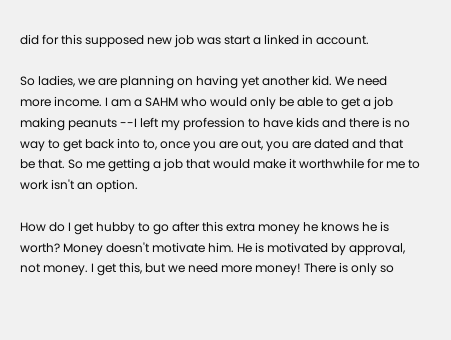did for this supposed new job was start a linked in account.

So ladies, we are planning on having yet another kid. We need more income. I am a SAHM who would only be able to get a job making peanuts --I left my profession to have kids and there is no way to get back into to, once you are out, you are dated and that be that. So me getting a job that would make it worthwhile for me to work isn't an option.

How do I get hubby to go after this extra money he knows he is worth? Money doesn't motivate him. He is motivated by approval, not money. I get this, but we need more money! There is only so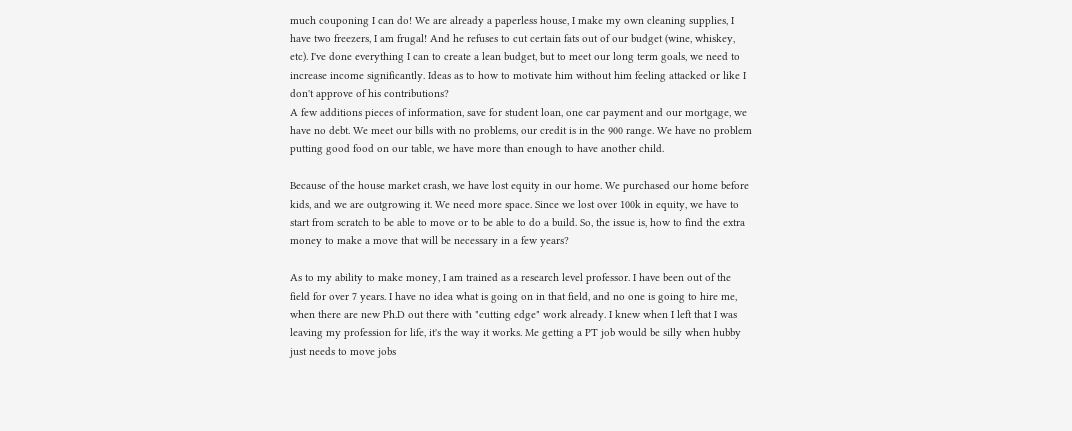much couponing I can do! We are already a paperless house, I make my own cleaning supplies, I have two freezers, I am frugal! And he refuses to cut certain fats out of our budget (wine, whiskey, etc). I've done everything I can to create a lean budget, but to meet our long term goals, we need to increase income significantly. Ideas as to how to motivate him without him feeling attacked or like I don't approve of his contributions?
A few additions pieces of information, save for student loan, one car payment and our mortgage, we have no debt. We meet our bills with no problems, our credit is in the 900 range. We have no problem putting good food on our table, we have more than enough to have another child.

Because of the house market crash, we have lost equity in our home. We purchased our home before kids, and we are outgrowing it. We need more space. Since we lost over 100k in equity, we have to start from scratch to be able to move or to be able to do a build. So, the issue is, how to find the extra money to make a move that will be necessary in a few years?

As to my ability to make money, I am trained as a research level professor. I have been out of the field for over 7 years. I have no idea what is going on in that field, and no one is going to hire me, when there are new Ph.D out there with "cutting edge" work already. I knew when I left that I was leaving my profession for life, it's the way it works. Me getting a PT job would be silly when hubby just needs to move jobs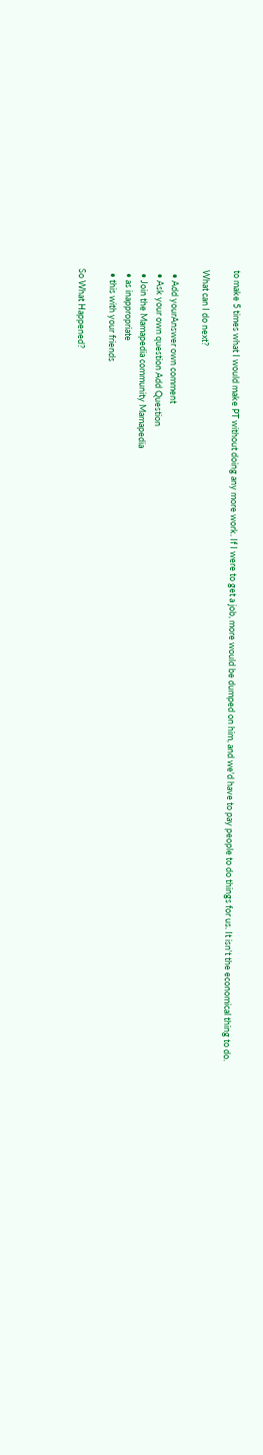to make 5 times what I would make PT without doing any more work. If I were to get a job, more would be dumped on him, and we'd have to pay people to do things for us. It isn't the economical thing to do.

What can I do next?

  • Add yourAnswer own comment
  • Ask your own question Add Question
  • Join the Mamapedia community Mamapedia
  • as inappropriate
  • this with your friends

So What Happened?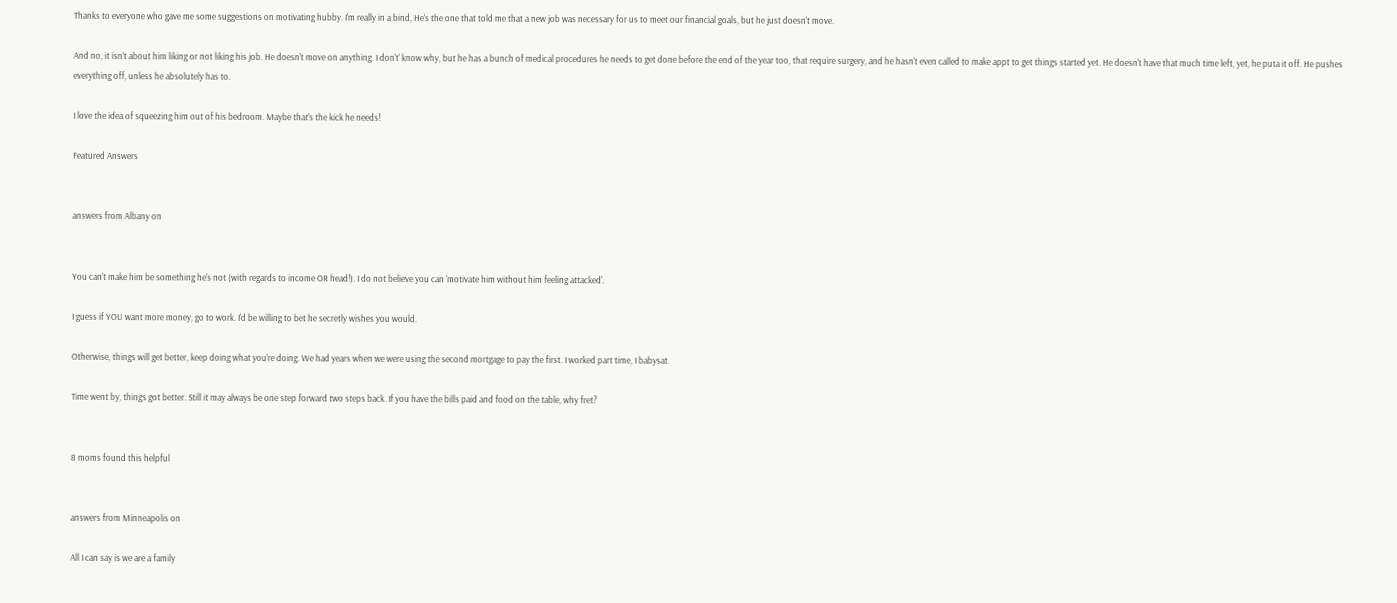Thanks to everyone who gave me some suggestions on motivating hubby. I'm really in a bind, He's the one that told me that a new job was necessary for us to meet our financial goals, but he just doesn't move.

And no, it isn't about him liking or not liking his job. He doesn't move on anything. I don't' know why, but he has a bunch of medical procedures he needs to get done before the end of the year too, that require surgery, and he hasn't even called to make appt to get things started yet. He doesn't have that much time left, yet, he puta it off. He pushes everything off, unless he absolutely has to.

I love the idea of squeezing him out of his bedroom. Maybe that's the kick he needs!

Featured Answers


answers from Albany on


You can't make him be something he's not (with regards to income OR head!). I do not believe you can 'motivate him without him feeling attacked'.

I guess if YOU want more money, go to work. I'd be willing to bet he secretly wishes you would.

Otherwise, things will get better, keep doing what you're doing. We had years when we were using the second mortgage to pay the first. I worked part time, I babysat.

Time went by, things got better. Still it may always be one step forward two steps back. If you have the bills paid and food on the table, why fret?


8 moms found this helpful


answers from Minneapolis on

All I can say is we are a family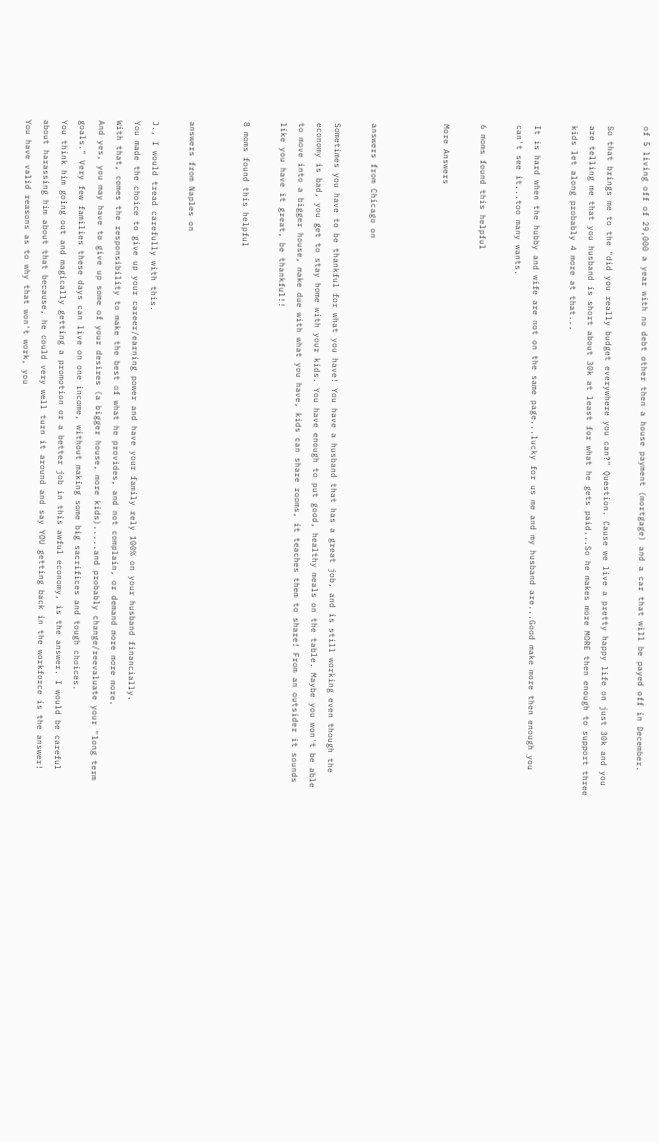of 5 living off of 29,000 a year with no debt other then a house payment (mortgage) and a car that will be payed off in December.

So that brings me to the "did you really budget everywhere you can?" Question. Cause we live a pretty happy life on just 30k and you are telling me that you husband is short about 30k at least for what he gets paid...So he makes more MORE then enough to support three kids let along probably 4 more at that...

It is hard when the hubby and wife are not on the same page...lucky for us me and my husband are...Good make more then enough you can't see it...too many wants.

6 moms found this helpful

More Answers



answers from Chicago on

Sometimes you have to be thankful for what you have! You have a husband that has a great job, and is still working even though the economy is bad, you get to stay home with your kids. You have enough to put good, healthy meals on the table. Maybe you won't be able to move into a bigger house, make due with what you have, kids can share rooms, it teaches them to share! From an outsider it sounds like you have it great, be thankful!!

8 moms found this helpful


answers from Naples on

J., I would tread carefully with this.
You made the choice to give up your career/earning power and have your family rely 100% on your husband financially.
With that, comes the responsibility to make the best of what he provides, and not complain, or demand more more more.
And yes, you may have to give up some of your desires (a bigger house, more kids).....and probably change/reevaluate your "long term goals." Very few families these days can live on one income, without making some big sacrifices and tough choices.
You think him going out and magically getting a promotion or a better job in this awful economy, is the answer. I would be careful about harassing him about that because, he could very well turn it around and say YOU getting back in the workforce is the answer!
You have valid reasons as to why that won't work, you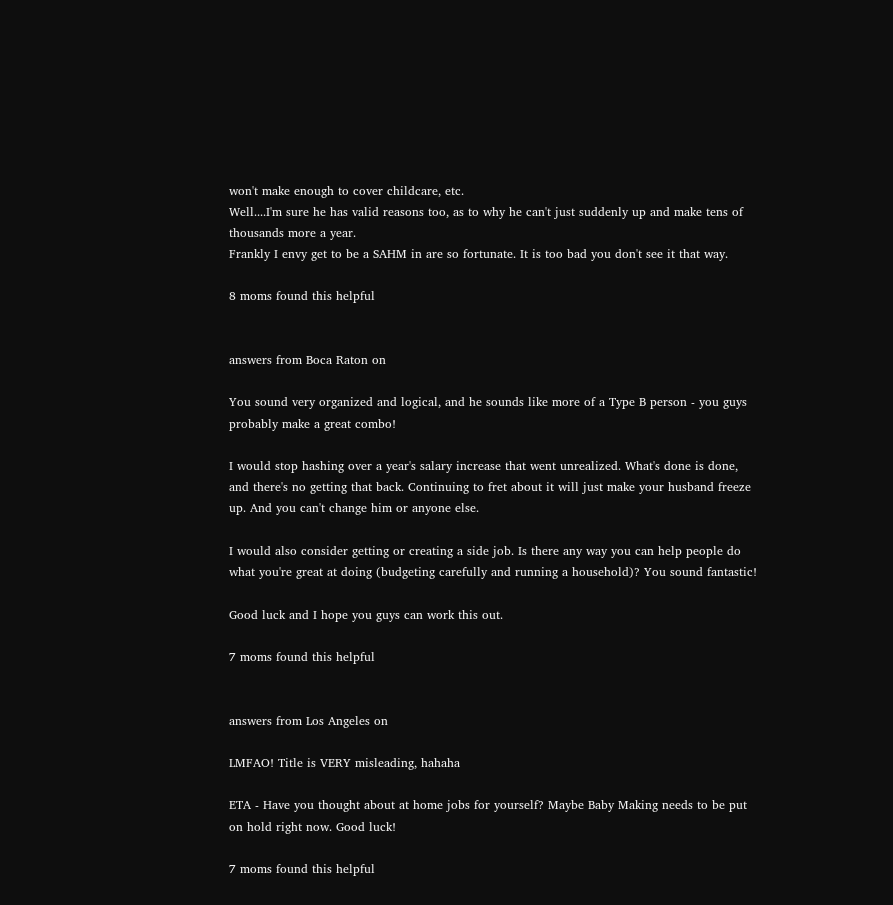won't make enough to cover childcare, etc.
Well....I'm sure he has valid reasons too, as to why he can't just suddenly up and make tens of thousands more a year.
Frankly I envy get to be a SAHM in are so fortunate. It is too bad you don't see it that way.

8 moms found this helpful


answers from Boca Raton on

You sound very organized and logical, and he sounds like more of a Type B person - you guys probably make a great combo!

I would stop hashing over a year's salary increase that went unrealized. What's done is done, and there's no getting that back. Continuing to fret about it will just make your husband freeze up. And you can't change him or anyone else.

I would also consider getting or creating a side job. Is there any way you can help people do what you're great at doing (budgeting carefully and running a household)? You sound fantastic!

Good luck and I hope you guys can work this out.

7 moms found this helpful


answers from Los Angeles on

LMFAO! Title is VERY misleading, hahaha

ETA - Have you thought about at home jobs for yourself? Maybe Baby Making needs to be put on hold right now. Good luck!

7 moms found this helpful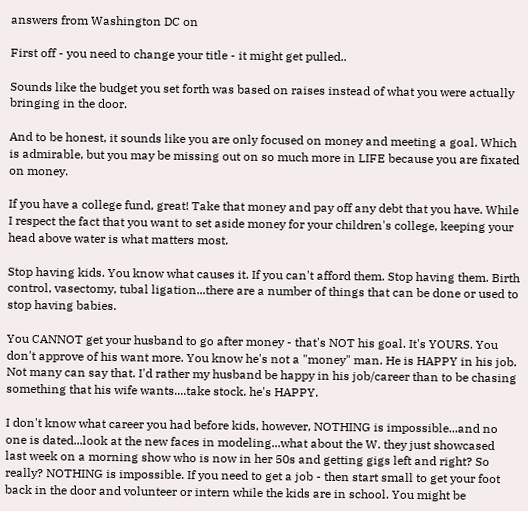answers from Washington DC on

First off - you need to change your title - it might get pulled..

Sounds like the budget you set forth was based on raises instead of what you were actually bringing in the door.

And to be honest, it sounds like you are only focused on money and meeting a goal. Which is admirable, but you may be missing out on so much more in LIFE because you are fixated on money.

If you have a college fund, great! Take that money and pay off any debt that you have. While I respect the fact that you want to set aside money for your children's college, keeping your head above water is what matters most.

Stop having kids. You know what causes it. If you can't afford them. Stop having them. Birth control, vasectomy, tubal ligation...there are a number of things that can be done or used to stop having babies.

You CANNOT get your husband to go after money - that's NOT his goal. It's YOURS. You don't approve of his want more. You know he's not a "money" man. He is HAPPY in his job. Not many can say that. I'd rather my husband be happy in his job/career than to be chasing something that his wife wants....take stock. he's HAPPY.

I don't know what career you had before kids, however, NOTHING is impossible...and no one is dated...look at the new faces in modeling...what about the W. they just showcased last week on a morning show who is now in her 50s and getting gigs left and right? So really? NOTHING is impossible. If you need to get a job - then start small to get your foot back in the door and volunteer or intern while the kids are in school. You might be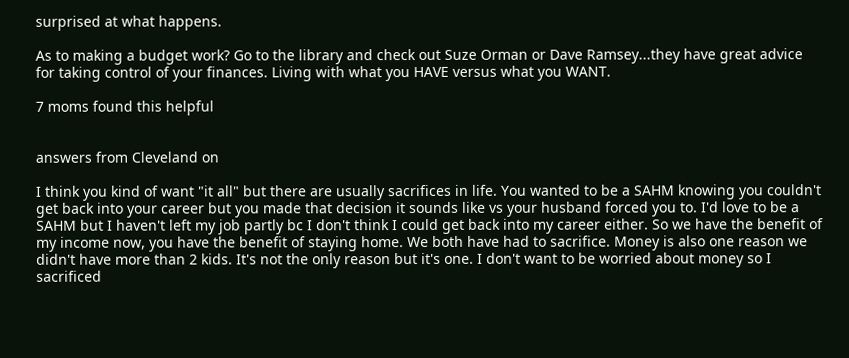surprised at what happens.

As to making a budget work? Go to the library and check out Suze Orman or Dave Ramsey...they have great advice for taking control of your finances. Living with what you HAVE versus what you WANT.

7 moms found this helpful


answers from Cleveland on

I think you kind of want "it all" but there are usually sacrifices in life. You wanted to be a SAHM knowing you couldn't get back into your career but you made that decision it sounds like vs your husband forced you to. I'd love to be a SAHM but I haven't left my job partly bc I don't think I could get back into my career either. So we have the benefit of my income now, you have the benefit of staying home. We both have had to sacrifice. Money is also one reason we didn't have more than 2 kids. It's not the only reason but it's one. I don't want to be worried about money so I sacrificed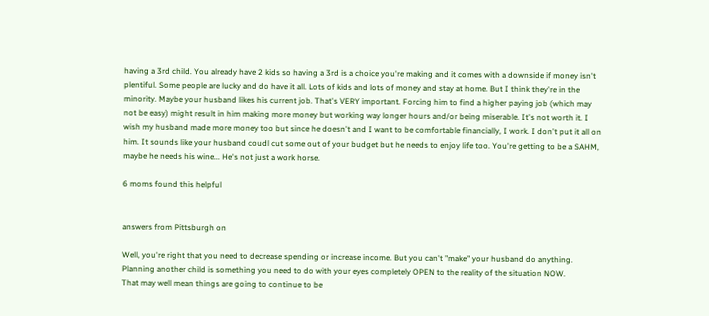having a 3rd child. You already have 2 kids so having a 3rd is a choice you're making and it comes with a downside if money isn't plentiful. Some people are lucky and do have it all. Lots of kids and lots of money and stay at home. But I think they're in the minority. Maybe your husband likes his current job. That's VERY important. Forcing him to find a higher paying job (which may not be easy) might result in him making more money but working way longer hours and/or being miserable. It's not worth it. I wish my husband made more money too but since he doesn't and I want to be comfortable financially, I work. I don't put it all on him. It sounds like your husband coudl cut some out of your budget but he needs to enjoy life too. You're getting to be a SAHM, maybe he needs his wine... He's not just a work horse.

6 moms found this helpful


answers from Pittsburgh on

Well, you're right that you need to decrease spending or increase income. But you can't "make" your husband do anything.
Planning another child is something you need to do with your eyes completely OPEN to the reality of the situation NOW.
That may well mean things are going to continue to be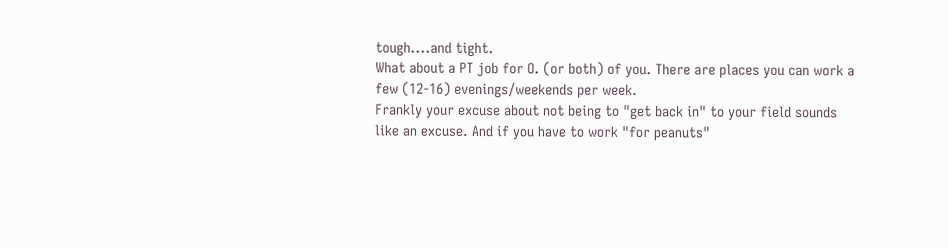tough....and tight.
What about a PT job for O. (or both) of you. There are places you can work a few (12-16) evenings/weekends per week.
Frankly your excuse about not being to "get back in" to your field sounds like an excuse. And if you have to work "for peanuts"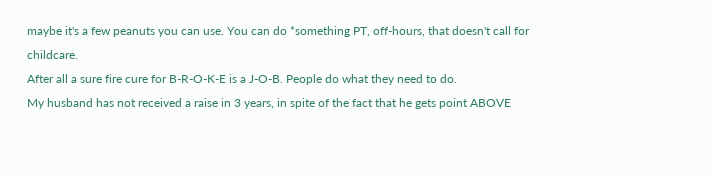maybe it's a few peanuts you can use. You can do *something PT, off-hours, that doesn't call for childcare.
After all a sure fire cure for B-R-O-K-E is a J-O-B. People do what they need to do.
My husband has not received a raise in 3 years, in spite of the fact that he gets point ABOVE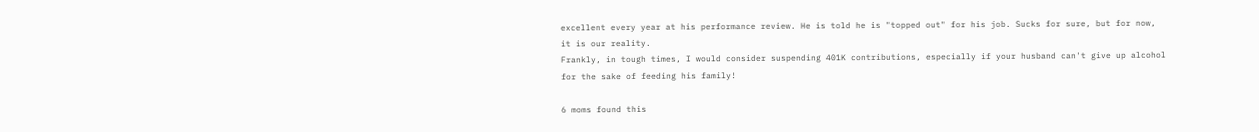excellent every year at his performance review. He is told he is "topped out" for his job. Sucks for sure, but for now, it is our reality.
Frankly, in tough times, I would consider suspending 401K contributions, especially if your husband can't give up alcohol for the sake of feeding his family!

6 moms found this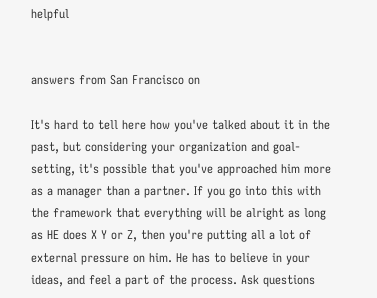helpful


answers from San Francisco on

It's hard to tell here how you've talked about it in the past, but considering your organization and goal-setting, it's possible that you've approached him more as a manager than a partner. If you go into this with the framework that everything will be alright as long as HE does X Y or Z, then you're putting all a lot of external pressure on him. He has to believe in your ideas, and feel a part of the process. Ask questions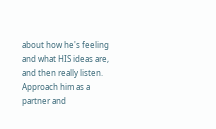about how he's feeling and what HIS ideas are, and then really listen. Approach him as a partner and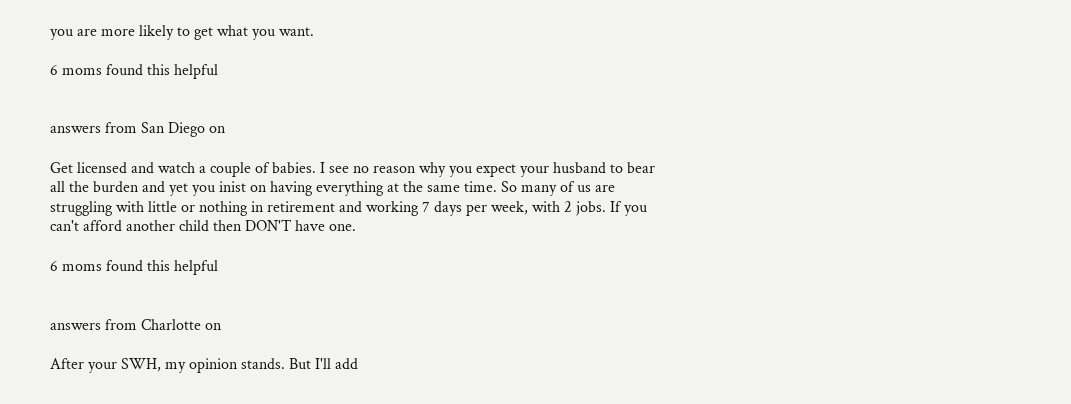you are more likely to get what you want.

6 moms found this helpful


answers from San Diego on

Get licensed and watch a couple of babies. I see no reason why you expect your husband to bear all the burden and yet you inist on having everything at the same time. So many of us are struggling with little or nothing in retirement and working 7 days per week, with 2 jobs. If you can't afford another child then DON'T have one.

6 moms found this helpful


answers from Charlotte on

After your SWH, my opinion stands. But I'll add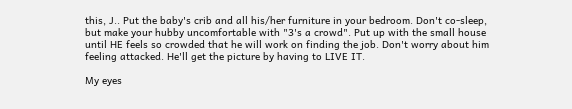this, J.. Put the baby's crib and all his/her furniture in your bedroom. Don't co-sleep, but make your hubby uncomfortable with "3's a crowd". Put up with the small house until HE feels so crowded that he will work on finding the job. Don't worry about him feeling attacked. He'll get the picture by having to LIVE IT.

My eyes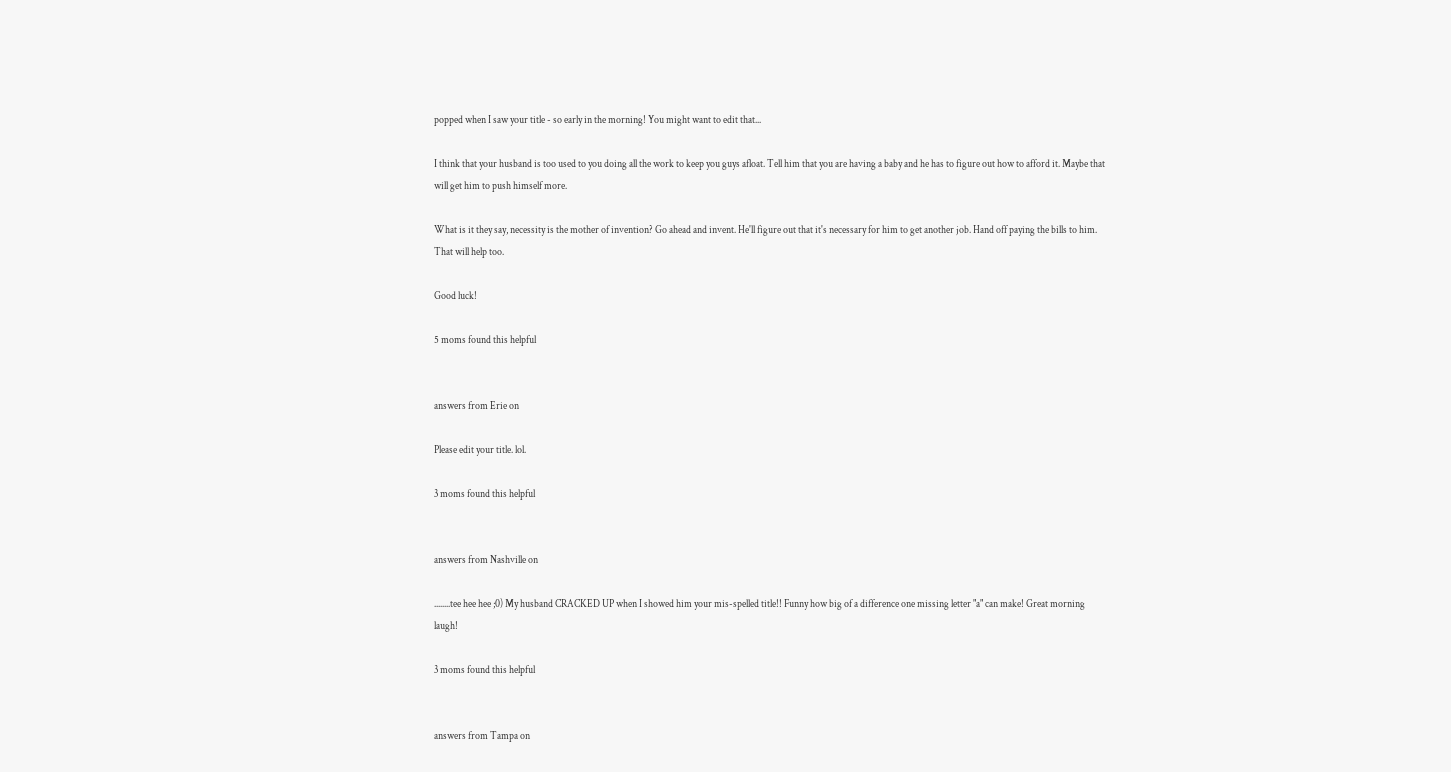popped when I saw your title - so early in the morning! You might want to edit that...

I think that your husband is too used to you doing all the work to keep you guys afloat. Tell him that you are having a baby and he has to figure out how to afford it. Maybe that will get him to push himself more.

What is it they say, necessity is the mother of invention? Go ahead and invent. He'll figure out that it's necessary for him to get another job. Hand off paying the bills to him. That will help too.

Good luck!

5 moms found this helpful


answers from Erie on

Please edit your title. lol.

3 moms found this helpful


answers from Nashville on

........tee hee hee ;0) My husband CRACKED UP when I showed him your mis-spelled title!! Funny how big of a difference one missing letter "a" can make! Great morning laugh!

3 moms found this helpful


answers from Tampa on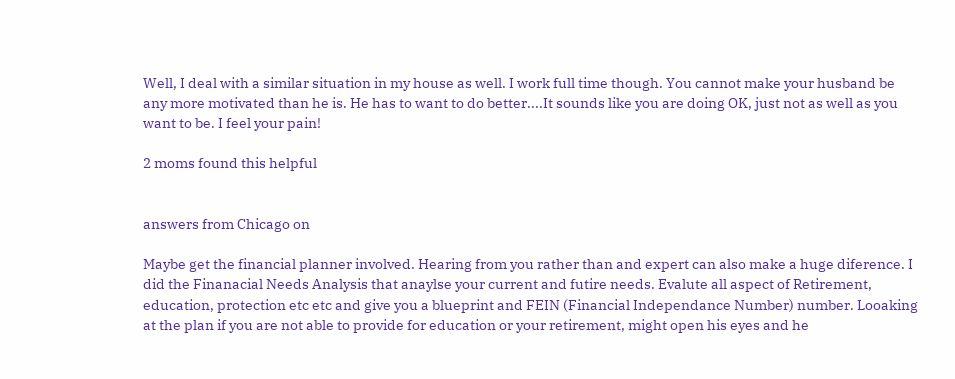Well, I deal with a similar situation in my house as well. I work full time though. You cannot make your husband be any more motivated than he is. He has to want to do better....It sounds like you are doing OK, just not as well as you want to be. I feel your pain!

2 moms found this helpful


answers from Chicago on

Maybe get the financial planner involved. Hearing from you rather than and expert can also make a huge diference. I did the Finanacial Needs Analysis that anaylse your current and futire needs. Evalute all aspect of Retirement, education, protection etc etc and give you a blueprint and FEIN (Financial Independance Number) number. Looaking at the plan if you are not able to provide for education or your retirement, might open his eyes and he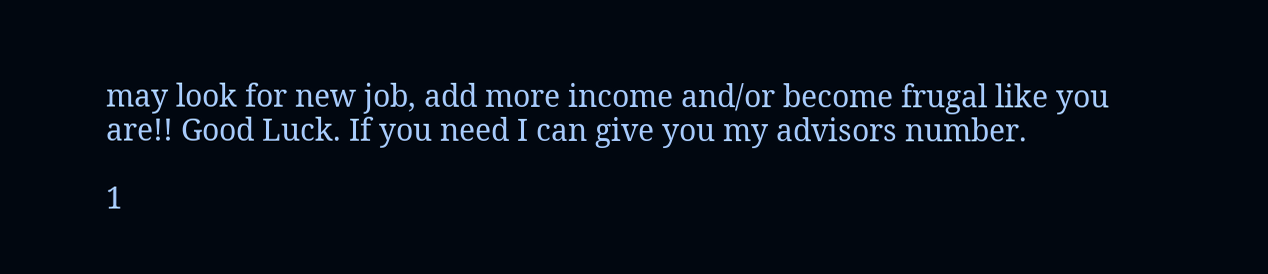may look for new job, add more income and/or become frugal like you are!! Good Luck. If you need I can give you my advisors number.

1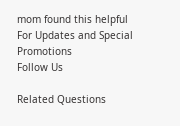mom found this helpful
For Updates and Special Promotions
Follow Us

Related Questions